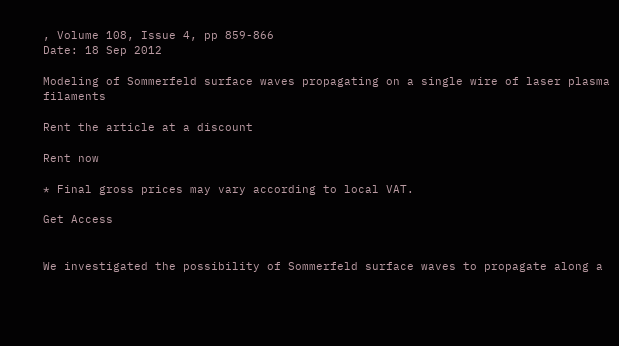, Volume 108, Issue 4, pp 859-866
Date: 18 Sep 2012

Modeling of Sommerfeld surface waves propagating on a single wire of laser plasma filaments

Rent the article at a discount

Rent now

* Final gross prices may vary according to local VAT.

Get Access


We investigated the possibility of Sommerfeld surface waves to propagate along a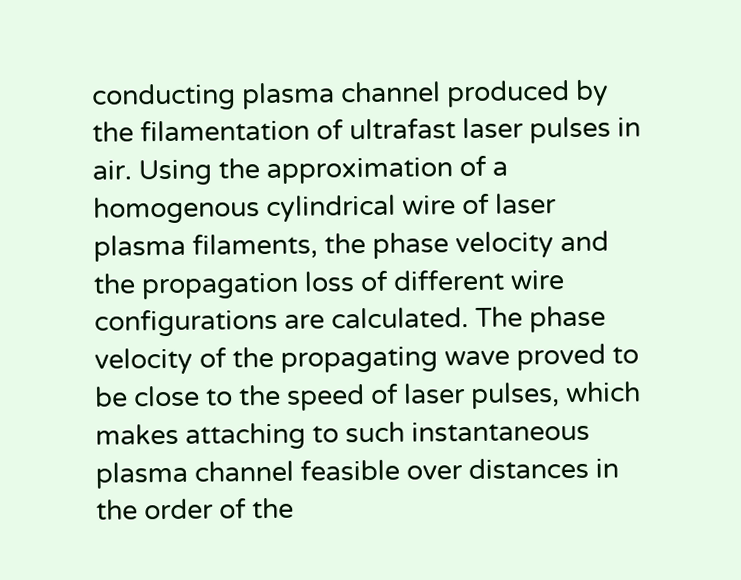conducting plasma channel produced by the filamentation of ultrafast laser pulses in air. Using the approximation of a homogenous cylindrical wire of laser plasma filaments, the phase velocity and the propagation loss of different wire configurations are calculated. The phase velocity of the propagating wave proved to be close to the speed of laser pulses, which makes attaching to such instantaneous plasma channel feasible over distances in the order of the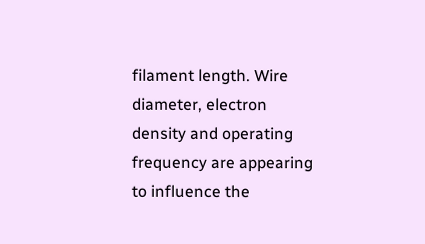filament length. Wire diameter, electron density and operating frequency are appearing to influence the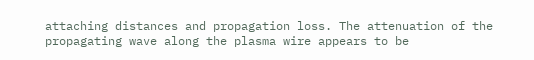attaching distances and propagation loss. The attenuation of the propagating wave along the plasma wire appears to be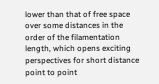lower than that of free space over some distances in the order of the filamentation length, which opens exciting perspectives for short distance point to point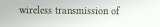wireless transmission of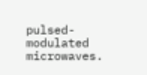pulsed-modulated microwaves.